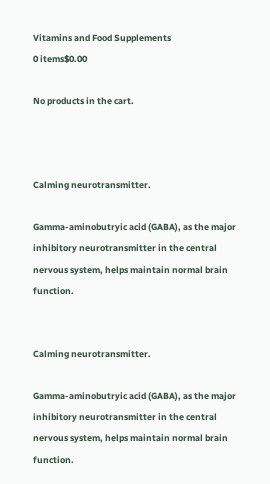Vitamins and Food Supplements
0 items$0.00

No products in the cart.



Calming neurotransmitter.

Gamma-aminobutryic acid (GABA), as the major inhibitory neurotransmitter in the central nervous system, helps maintain normal brain function.


Calming neurotransmitter.

Gamma-aminobutryic acid (GABA), as the major inhibitory neurotransmitter in the central nervous system, helps maintain normal brain function.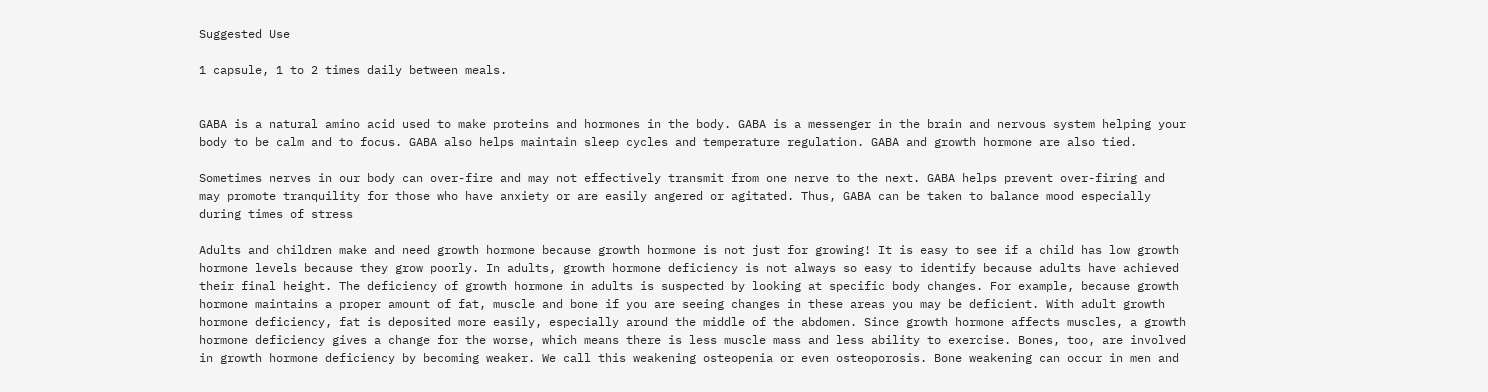Suggested Use

1 capsule, 1 to 2 times daily between meals.


GABA is a natural amino acid used to make proteins and hormones in the body. GABA is a messenger in the brain and nervous system helping your body to be calm and to focus. GABA also helps maintain sleep cycles and temperature regulation. GABA and growth hormone are also tied.

Sometimes nerves in our body can over-fire and may not effectively transmit from one nerve to the next. GABA helps prevent over-firing and may promote tranquility for those who have anxiety or are easily angered or agitated. Thus, GABA can be taken to balance mood especially during times of stress

Adults and children make and need growth hormone because growth hormone is not just for growing! It is easy to see if a child has low growth hormone levels because they grow poorly. In adults, growth hormone deficiency is not always so easy to identify because adults have achieved their final height. The deficiency of growth hormone in adults is suspected by looking at specific body changes. For example, because growth hormone maintains a proper amount of fat, muscle and bone if you are seeing changes in these areas you may be deficient. With adult growth hormone deficiency, fat is deposited more easily, especially around the middle of the abdomen. Since growth hormone affects muscles, a growth hormone deficiency gives a change for the worse, which means there is less muscle mass and less ability to exercise. Bones, too, are involved in growth hormone deficiency by becoming weaker. We call this weakening osteopenia or even osteoporosis. Bone weakening can occur in men and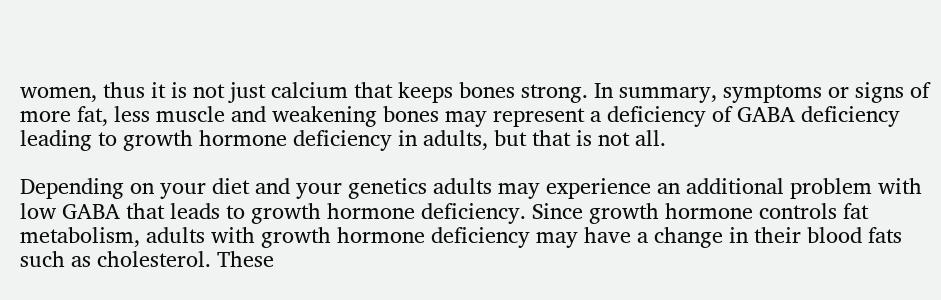women, thus it is not just calcium that keeps bones strong. In summary, symptoms or signs of more fat, less muscle and weakening bones may represent a deficiency of GABA deficiency leading to growth hormone deficiency in adults, but that is not all.

Depending on your diet and your genetics adults may experience an additional problem with low GABA that leads to growth hormone deficiency. Since growth hormone controls fat metabolism, adults with growth hormone deficiency may have a change in their blood fats such as cholesterol. These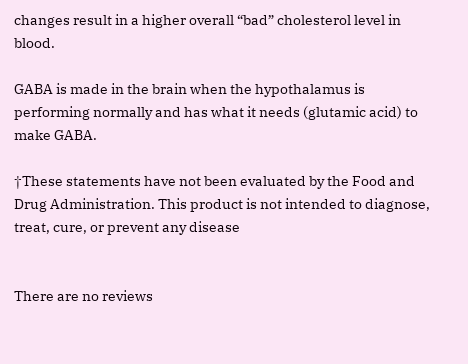changes result in a higher overall “bad” cholesterol level in blood.

GABA is made in the brain when the hypothalamus is performing normally and has what it needs (glutamic acid) to make GABA.

†These statements have not been evaluated by the Food and Drug Administration. This product is not intended to diagnose, treat, cure, or prevent any disease


There are no reviews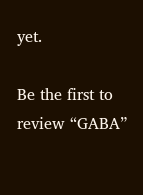yet.

Be the first to review “GABA”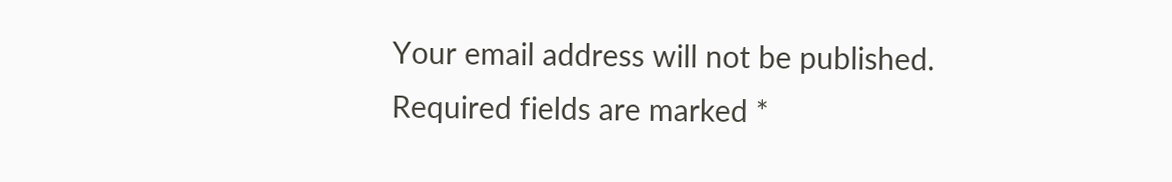Your email address will not be published. Required fields are marked *